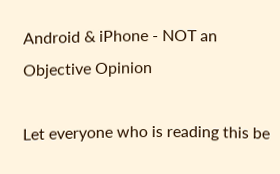Android & iPhone - NOT an Objective Opinion

Let everyone who is reading this be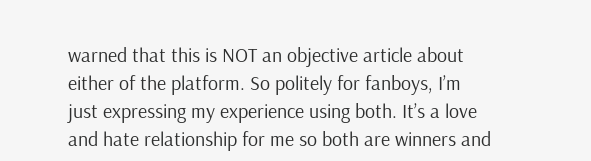warned that this is NOT an objective article about either of the platform. So politely for fanboys, I’m just expressing my experience using both. It’s a love and hate relationship for me so both are winners and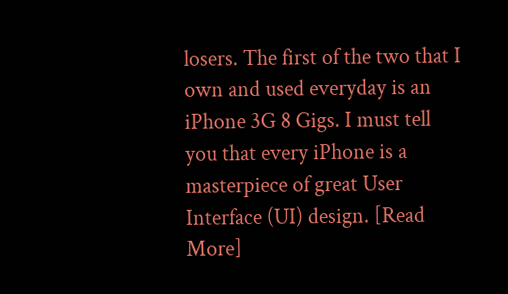losers. The first of the two that I own and used everyday is an iPhone 3G 8 Gigs. I must tell you that every iPhone is a masterpiece of great User Interface (UI) design. [Read More]